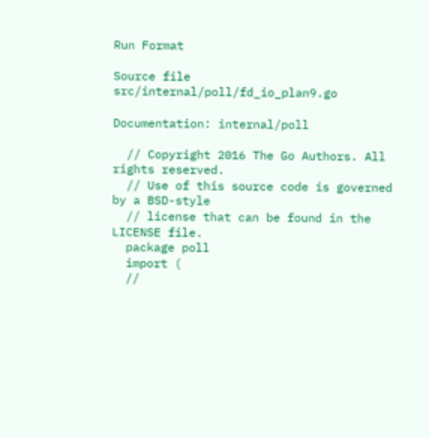Run Format

Source file src/internal/poll/fd_io_plan9.go

Documentation: internal/poll

  // Copyright 2016 The Go Authors. All rights reserved.
  // Use of this source code is governed by a BSD-style
  // license that can be found in the LICENSE file.
  package poll
  import (
  //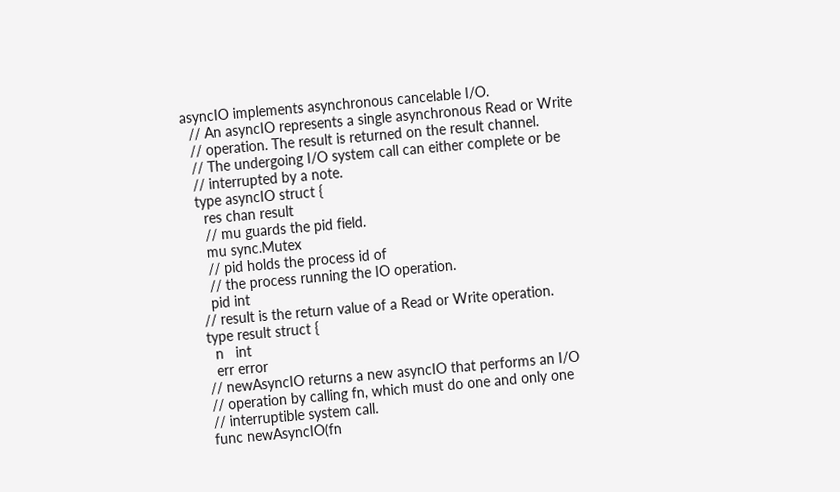asyncIO implements asynchronous cancelable I/O.
  // An asyncIO represents a single asynchronous Read or Write
  // operation. The result is returned on the result channel.
  // The undergoing I/O system call can either complete or be
  // interrupted by a note.
  type asyncIO struct {
    res chan result
    // mu guards the pid field.
    mu sync.Mutex
    // pid holds the process id of
    // the process running the IO operation.
    pid int
  // result is the return value of a Read or Write operation.
  type result struct {
    n   int
    err error
  // newAsyncIO returns a new asyncIO that performs an I/O
  // operation by calling fn, which must do one and only one
  // interruptible system call.
  func newAsyncIO(fn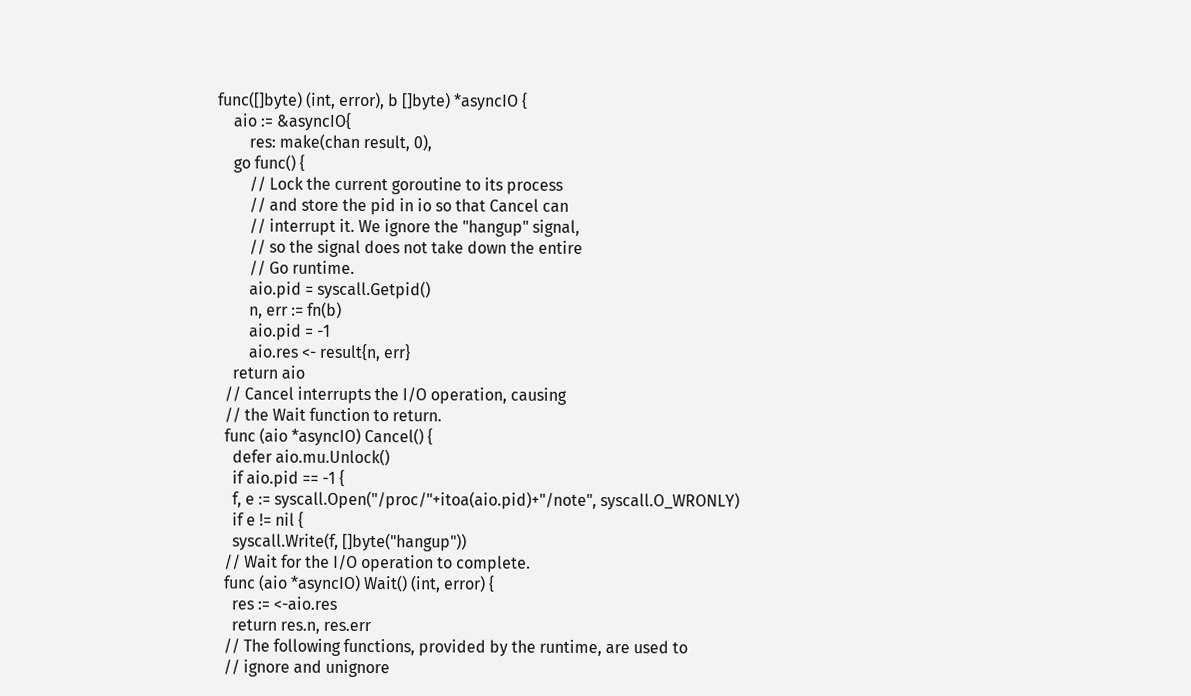func([]byte) (int, error), b []byte) *asyncIO {
    aio := &asyncIO{
        res: make(chan result, 0),
    go func() {
        // Lock the current goroutine to its process
        // and store the pid in io so that Cancel can
        // interrupt it. We ignore the "hangup" signal,
        // so the signal does not take down the entire
        // Go runtime.
        aio.pid = syscall.Getpid()
        n, err := fn(b)
        aio.pid = -1
        aio.res <- result{n, err}
    return aio
  // Cancel interrupts the I/O operation, causing
  // the Wait function to return.
  func (aio *asyncIO) Cancel() {
    defer aio.mu.Unlock()
    if aio.pid == -1 {
    f, e := syscall.Open("/proc/"+itoa(aio.pid)+"/note", syscall.O_WRONLY)
    if e != nil {
    syscall.Write(f, []byte("hangup"))
  // Wait for the I/O operation to complete.
  func (aio *asyncIO) Wait() (int, error) {
    res := <-aio.res
    return res.n, res.err
  // The following functions, provided by the runtime, are used to
  // ignore and unignore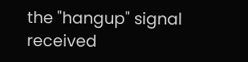the "hangup" signal received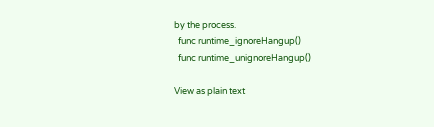by the process.
  func runtime_ignoreHangup()
  func runtime_unignoreHangup()

View as plain text